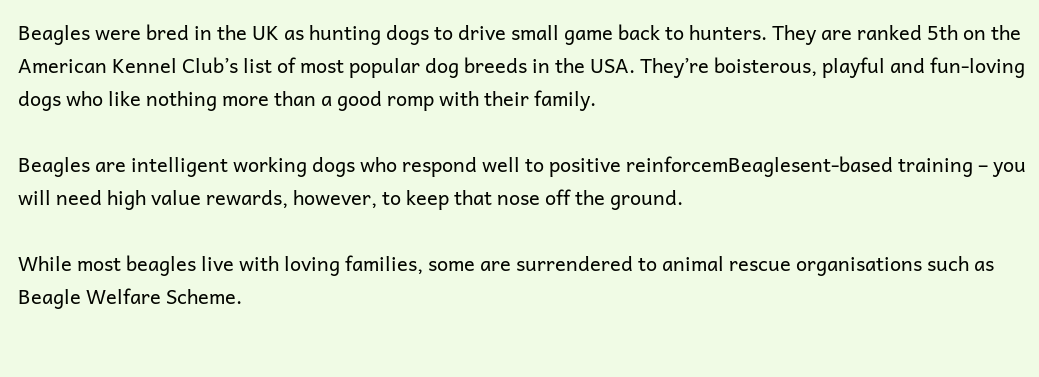Beagles were bred in the UK as hunting dogs to drive small game back to hunters. They are ranked 5th on the American Kennel Club’s list of most popular dog breeds in the USA. They’re boisterous, playful and fun-loving dogs who like nothing more than a good romp with their family.

Beagles are intelligent working dogs who respond well to positive reinforcemBeaglesent-based training – you will need high value rewards, however, to keep that nose off the ground.

While most beagles live with loving families, some are surrendered to animal rescue organisations such as Beagle Welfare Scheme.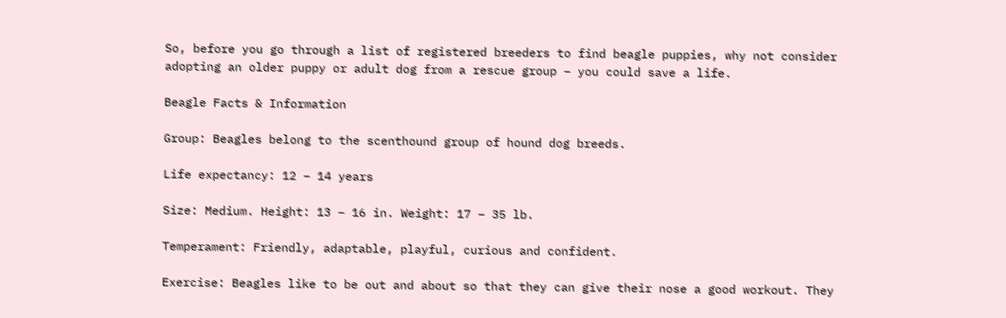So, before you go through a list of registered breeders to find beagle puppies, why not consider adopting an older puppy or adult dog from a rescue group – you could save a life.

Beagle Facts & Information

Group: Beagles belong to the scenthound group of hound dog breeds.

Life expectancy: 12 – 14 years

Size: Medium. Height: 13 – 16 in. Weight: 17 – 35 lb.

Temperament: Friendly, adaptable, playful, curious and confident.

Exercise: Beagles like to be out and about so that they can give their nose a good workout. They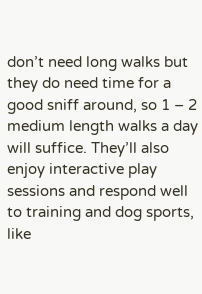don’t need long walks but they do need time for a good sniff around, so 1 – 2 medium length walks a day will suffice. They’ll also enjoy interactive play sessions and respond well to training and dog sports, like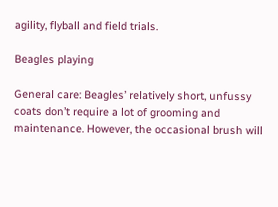agility, flyball and field trials.

Beagles playing

General care: Beagles’ relatively short, unfussy coats don’t require a lot of grooming and maintenance. However, the occasional brush will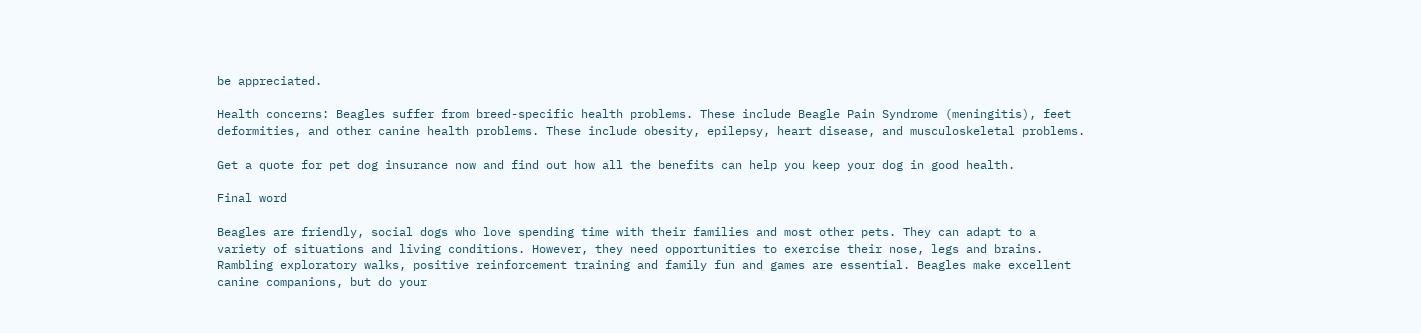be appreciated.

Health concerns: Beagles suffer from breed-specific health problems. These include Beagle Pain Syndrome (meningitis), feet deformities, and other canine health problems. These include obesity, epilepsy, heart disease, and musculoskeletal problems.

Get a quote for pet dog insurance now and find out how all the benefits can help you keep your dog in good health.

Final word

Beagles are friendly, social dogs who love spending time with their families and most other pets. They can adapt to a variety of situations and living conditions. However, they need opportunities to exercise their nose, legs and brains. Rambling exploratory walks, positive reinforcement training and family fun and games are essential. Beagles make excellent canine companions, but do your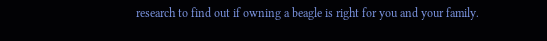research to find out if owning a beagle is right for you and your family.